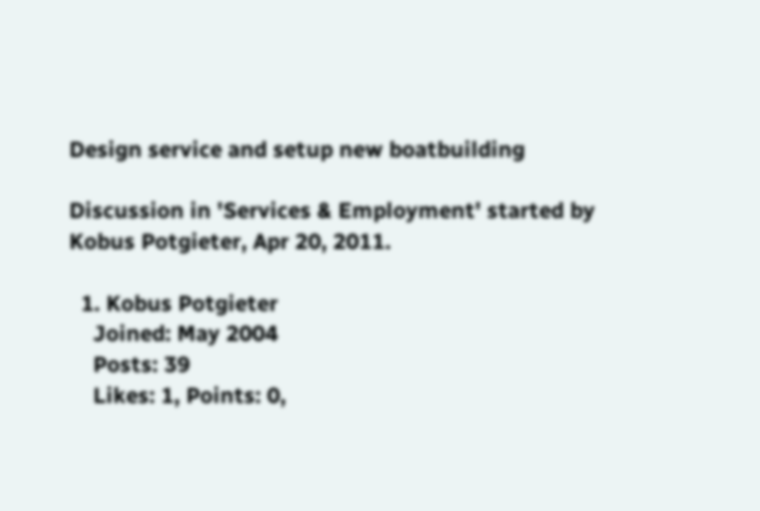Design service and setup new boatbuilding

Discussion in 'Services & Employment' started by Kobus Potgieter, Apr 20, 2011.

  1. Kobus Potgieter
    Joined: May 2004
    Posts: 39
    Likes: 1, Points: 0,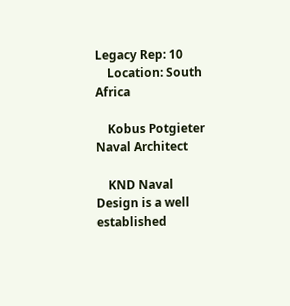Legacy Rep: 10
    Location: South Africa

    Kobus Potgieter Naval Architect

    KND Naval Design is a well established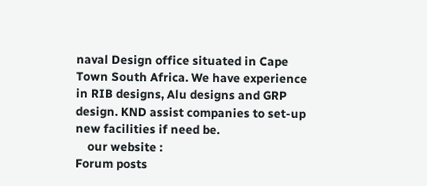naval Design office situated in Cape Town South Africa. We have experience in RIB designs, Alu designs and GRP design. KND assist companies to set-up new facilities if need be.
    our website :
Forum posts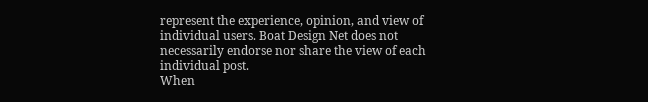represent the experience, opinion, and view of individual users. Boat Design Net does not necessarily endorse nor share the view of each individual post.
When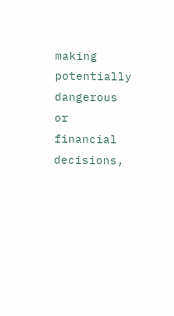making potentially dangerous or financial decisions,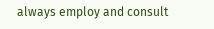always employ and consult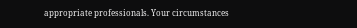appropriate professionals. Your circumstances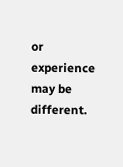or experience may be different.